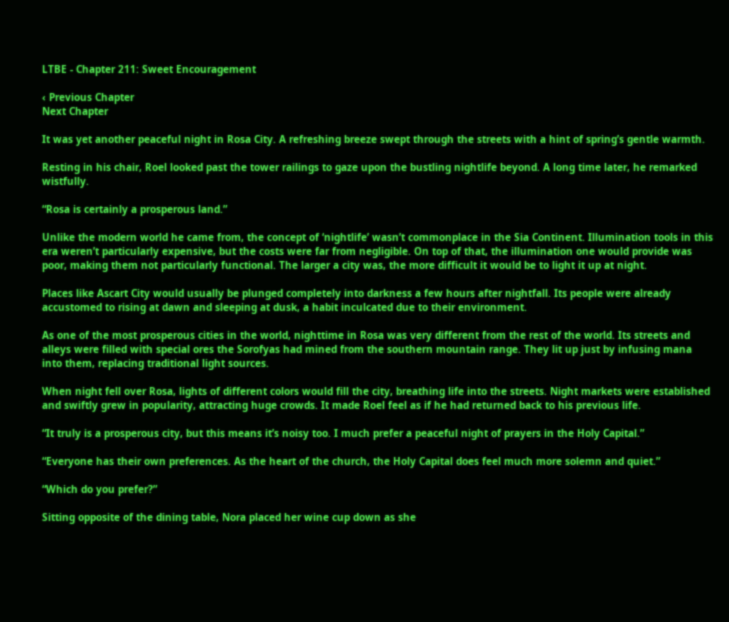LTBE - Chapter 211: Sweet Encouragement

‹ Previous Chapter
Next Chapter

It was yet another peaceful night in Rosa City. A refreshing breeze swept through the streets with a hint of spring’s gentle warmth.

Resting in his chair, Roel looked past the tower railings to gaze upon the bustling nightlife beyond. A long time later, he remarked wistfully.

“Rosa is certainly a prosperous land.”

Unlike the modern world he came from, the concept of ‘nightlife’ wasn’t commonplace in the Sia Continent. Illumination tools in this era weren’t particularly expensive, but the costs were far from negligible. On top of that, the illumination one would provide was poor, making them not particularly functional. The larger a city was, the more difficult it would be to light it up at night.

Places like Ascart City would usually be plunged completely into darkness a few hours after nightfall. Its people were already accustomed to rising at dawn and sleeping at dusk, a habit inculcated due to their environment.

As one of the most prosperous cities in the world, nighttime in Rosa was very different from the rest of the world. Its streets and alleys were filled with special ores the Sorofyas had mined from the southern mountain range. They lit up just by infusing mana into them, replacing traditional light sources.

When night fell over Rosa, lights of different colors would fill the city, breathing life into the streets. Night markets were established and swiftly grew in popularity, attracting huge crowds. It made Roel feel as if he had returned back to his previous life.

“It truly is a prosperous city, but this means it’s noisy too. I much prefer a peaceful night of prayers in the Holy Capital.”

“Everyone has their own preferences. As the heart of the church, the Holy Capital does feel much more solemn and quiet.”

“Which do you prefer?”

Sitting opposite of the dining table, Nora placed her wine cup down as she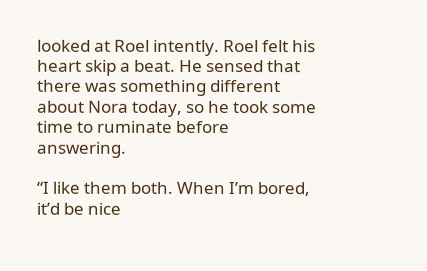looked at Roel intently. Roel felt his heart skip a beat. He sensed that there was something different about Nora today, so he took some time to ruminate before answering.

“I like them both. When I’m bored, it’d be nice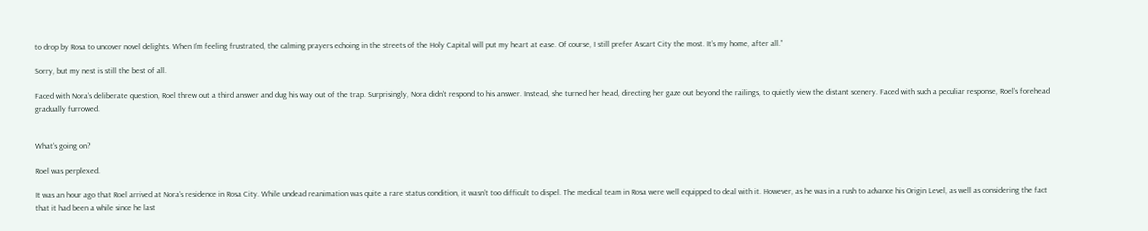to drop by Rosa to uncover novel delights. When I’m feeling frustrated, the calming prayers echoing in the streets of the Holy Capital will put my heart at ease. Of course, I still prefer Ascart City the most. It’s my home, after all.”

Sorry, but my nest is still the best of all.

Faced with Nora’s deliberate question, Roel threw out a third answer and dug his way out of the trap. Surprisingly, Nora didn’t respond to his answer. Instead, she turned her head, directing her gaze out beyond the railings, to quietly view the distant scenery. Faced with such a peculiar response, Roel’s forehead gradually furrowed.


What’s going on?

Roel was perplexed.

It was an hour ago that Roel arrived at Nora’s residence in Rosa City. While undead reanimation was quite a rare status condition, it wasn’t too difficult to dispel. The medical team in Rosa were well equipped to deal with it. However, as he was in a rush to advance his Origin Level, as well as considering the fact that it had been a while since he last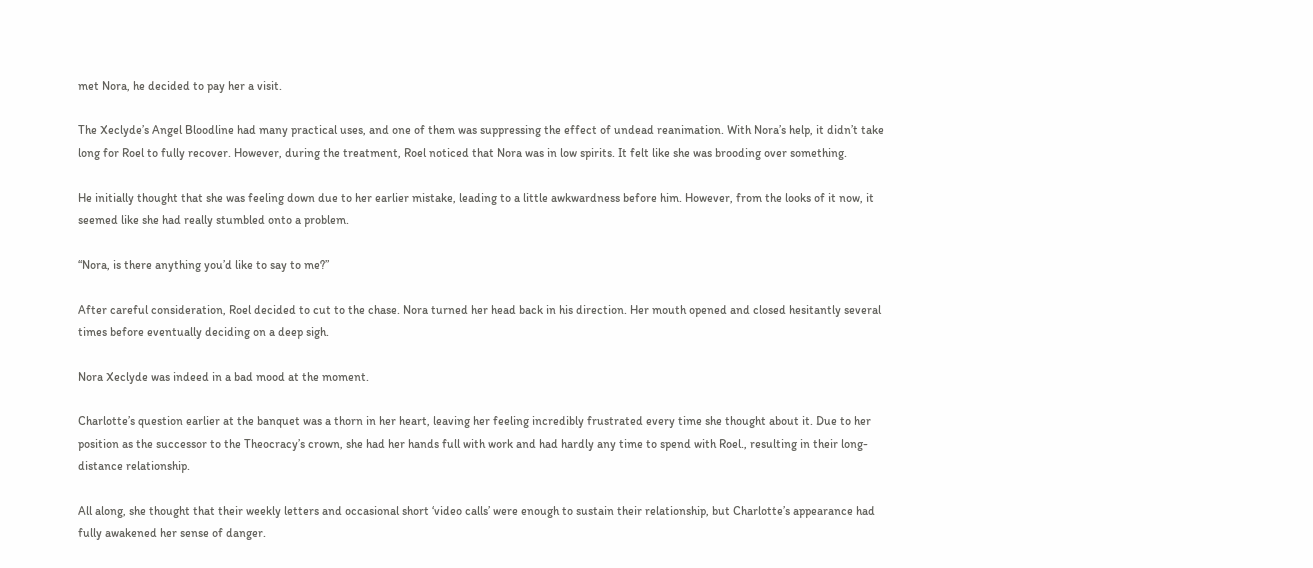met Nora, he decided to pay her a visit.

The Xeclyde’s Angel Bloodline had many practical uses, and one of them was suppressing the effect of undead reanimation. With Nora’s help, it didn’t take long for Roel to fully recover. However, during the treatment, Roel noticed that Nora was in low spirits. It felt like she was brooding over something.

He initially thought that she was feeling down due to her earlier mistake, leading to a little awkwardness before him. However, from the looks of it now, it seemed like she had really stumbled onto a problem.

“Nora, is there anything you’d like to say to me?”

After careful consideration, Roel decided to cut to the chase. Nora turned her head back in his direction. Her mouth opened and closed hesitantly several times before eventually deciding on a deep sigh.

Nora Xeclyde was indeed in a bad mood at the moment.

Charlotte’s question earlier at the banquet was a thorn in her heart, leaving her feeling incredibly frustrated every time she thought about it. Due to her position as the successor to the Theocracy’s crown, she had her hands full with work and had hardly any time to spend with Roel., resulting in their long-distance relationship.

All along, she thought that their weekly letters and occasional short ‘video calls’ were enough to sustain their relationship, but Charlotte’s appearance had fully awakened her sense of danger.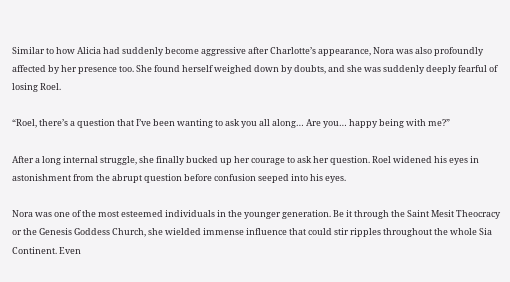Similar to how Alicia had suddenly become aggressive after Charlotte’s appearance, Nora was also profoundly affected by her presence too. She found herself weighed down by doubts, and she was suddenly deeply fearful of losing Roel.

“Roel, there’s a question that I’ve been wanting to ask you all along… Are you… happy being with me?”

After a long internal struggle, she finally bucked up her courage to ask her question. Roel widened his eyes in astonishment from the abrupt question before confusion seeped into his eyes.

Nora was one of the most esteemed individuals in the younger generation. Be it through the Saint Mesit Theocracy or the Genesis Goddess Church, she wielded immense influence that could stir ripples throughout the whole Sia Continent. Even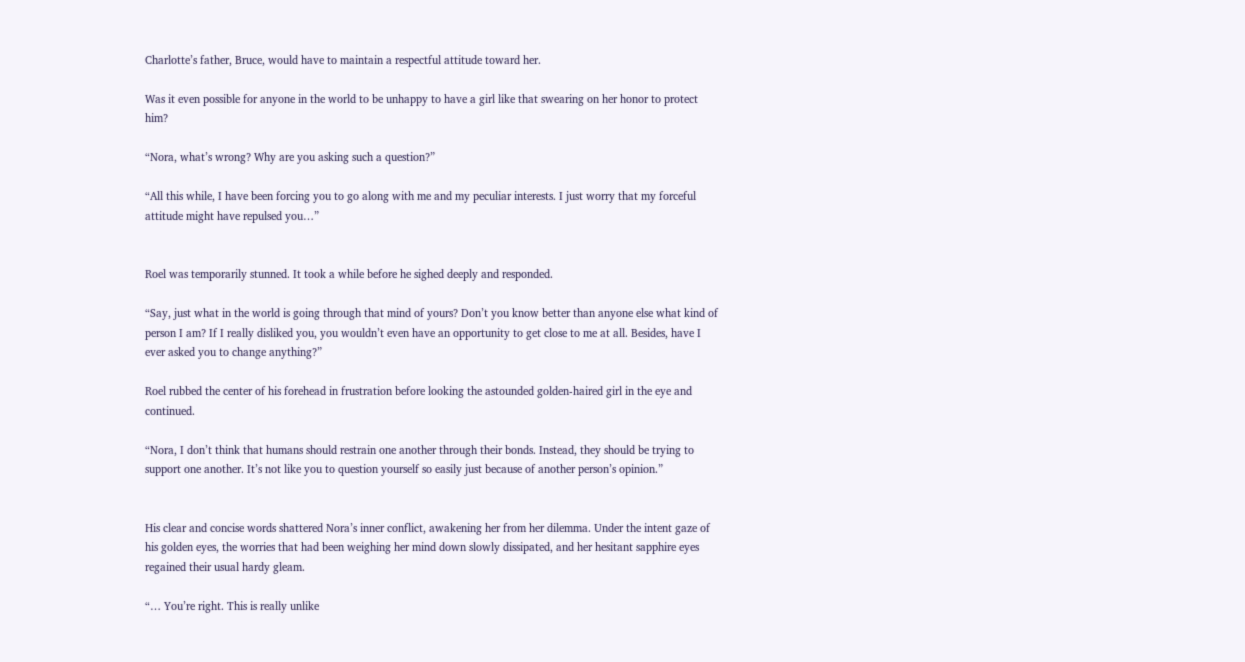Charlotte’s father, Bruce, would have to maintain a respectful attitude toward her.

Was it even possible for anyone in the world to be unhappy to have a girl like that swearing on her honor to protect him?

“Nora, what’s wrong? Why are you asking such a question?”

“All this while, I have been forcing you to go along with me and my peculiar interests. I just worry that my forceful attitude might have repulsed you…”


Roel was temporarily stunned. It took a while before he sighed deeply and responded.

“Say, just what in the world is going through that mind of yours? Don’t you know better than anyone else what kind of person I am? If I really disliked you, you wouldn’t even have an opportunity to get close to me at all. Besides, have I ever asked you to change anything?”

Roel rubbed the center of his forehead in frustration before looking the astounded golden-haired girl in the eye and continued.

“Nora, I don’t think that humans should restrain one another through their bonds. Instead, they should be trying to support one another. It’s not like you to question yourself so easily just because of another person’s opinion.”


His clear and concise words shattered Nora’s inner conflict, awakening her from her dilemma. Under the intent gaze of his golden eyes, the worries that had been weighing her mind down slowly dissipated, and her hesitant sapphire eyes regained their usual hardy gleam.

“… You’re right. This is really unlike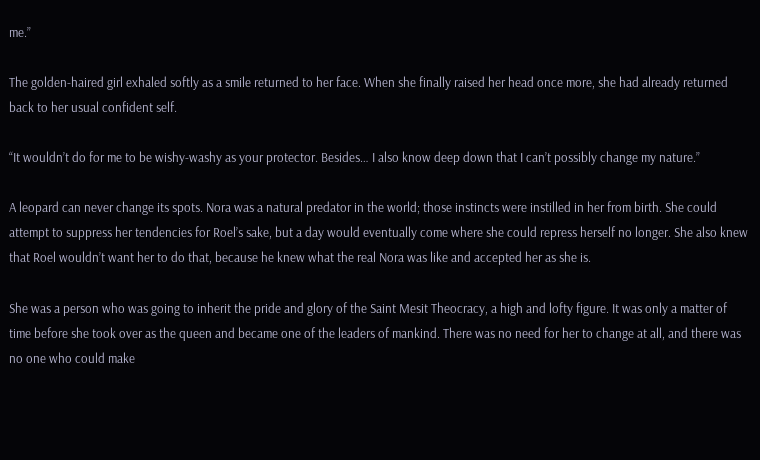me.”

The golden-haired girl exhaled softly as a smile returned to her face. When she finally raised her head once more, she had already returned back to her usual confident self.

“It wouldn’t do for me to be wishy-washy as your protector. Besides… I also know deep down that I can’t possibly change my nature.”

A leopard can never change its spots. Nora was a natural predator in the world; those instincts were instilled in her from birth. She could attempt to suppress her tendencies for Roel’s sake, but a day would eventually come where she could repress herself no longer. She also knew that Roel wouldn’t want her to do that, because he knew what the real Nora was like and accepted her as she is.

She was a person who was going to inherit the pride and glory of the Saint Mesit Theocracy, a high and lofty figure. It was only a matter of time before she took over as the queen and became one of the leaders of mankind. There was no need for her to change at all, and there was no one who could make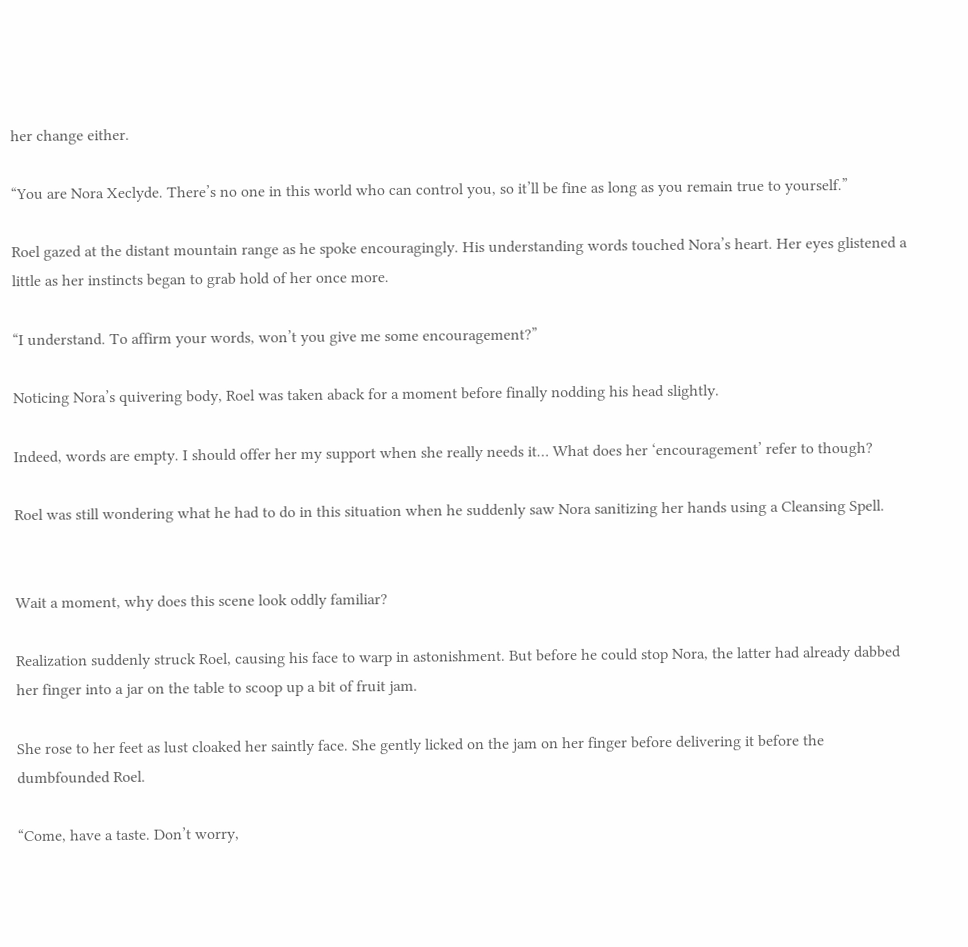her change either.

“You are Nora Xeclyde. There’s no one in this world who can control you, so it’ll be fine as long as you remain true to yourself.”

Roel gazed at the distant mountain range as he spoke encouragingly. His understanding words touched Nora’s heart. Her eyes glistened a little as her instincts began to grab hold of her once more.

“I understand. To affirm your words, won’t you give me some encouragement?”

Noticing Nora’s quivering body, Roel was taken aback for a moment before finally nodding his head slightly.

Indeed, words are empty. I should offer her my support when she really needs it… What does her ‘encouragement’ refer to though?

Roel was still wondering what he had to do in this situation when he suddenly saw Nora sanitizing her hands using a Cleansing Spell.


Wait a moment, why does this scene look oddly familiar?

Realization suddenly struck Roel, causing his face to warp in astonishment. But before he could stop Nora, the latter had already dabbed her finger into a jar on the table to scoop up a bit of fruit jam.

She rose to her feet as lust cloaked her saintly face. She gently licked on the jam on her finger before delivering it before the dumbfounded Roel.

“Come, have a taste. Don’t worry,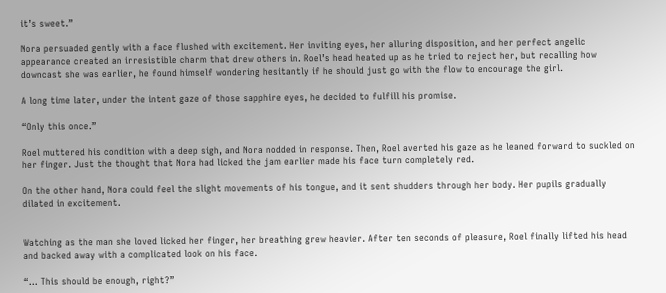it’s sweet.”

Nora persuaded gently with a face flushed with excitement. Her inviting eyes, her alluring disposition, and her perfect angelic appearance created an irresistible charm that drew others in. Roel’s head heated up as he tried to reject her, but recalling how downcast she was earlier, he found himself wondering hesitantly if he should just go with the flow to encourage the girl.

A long time later, under the intent gaze of those sapphire eyes, he decided to fulfill his promise.

“Only this once.”

Roel muttered his condition with a deep sigh, and Nora nodded in response. Then, Roel averted his gaze as he leaned forward to suckled on her finger. Just the thought that Nora had licked the jam earlier made his face turn completely red.

On the other hand, Nora could feel the slight movements of his tongue, and it sent shudders through her body. Her pupils gradually dilated in excitement.


Watching as the man she loved licked her finger, her breathing grew heavier. After ten seconds of pleasure, Roel finally lifted his head and backed away with a complicated look on his face.

“… This should be enough, right?”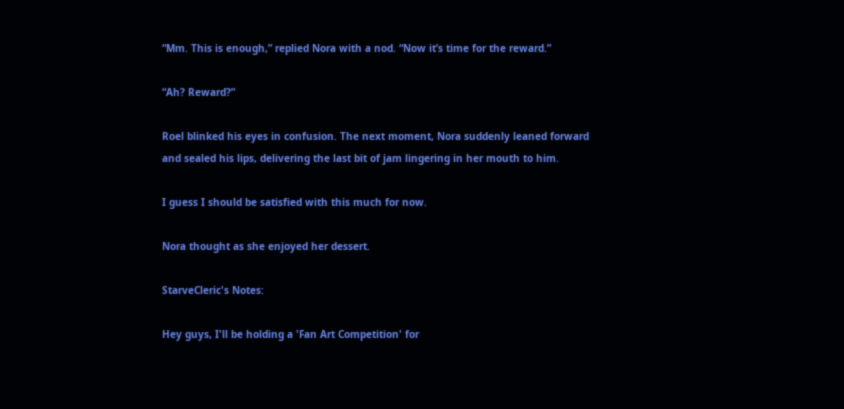“Mm. This is enough,” replied Nora with a nod. “Now it’s time for the reward.”

“Ah? Reward?”

Roel blinked his eyes in confusion. The next moment, Nora suddenly leaned forward and sealed his lips, delivering the last bit of jam lingering in her mouth to him.

I guess I should be satisfied with this much for now.

Nora thought as she enjoyed her dessert.

StarveCleric's Notes:

Hey guys, I'll be holding a 'Fan Art Competition' for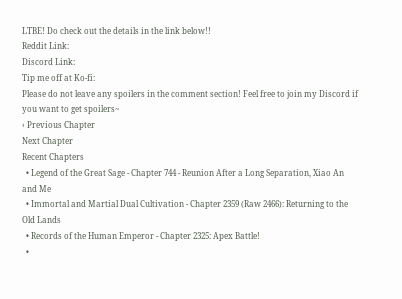LTBE! Do check out the details in the link below!!
Reddit Link:
Discord Link:
Tip me off at Ko-fi:
Please do not leave any spoilers in the comment section! Feel free to join my Discord if you want to get spoilers~
‹ Previous Chapter
Next Chapter
Recent Chapters
  • Legend of the Great Sage - Chapter 744 - Reunion After a Long Separation, Xiao An and Me
  • Immortal and Martial Dual Cultivation - Chapter 2359 (Raw 2466): Returning to the Old Lands
  • Records of the Human Emperor - Chapter 2325: Apex Battle!
  •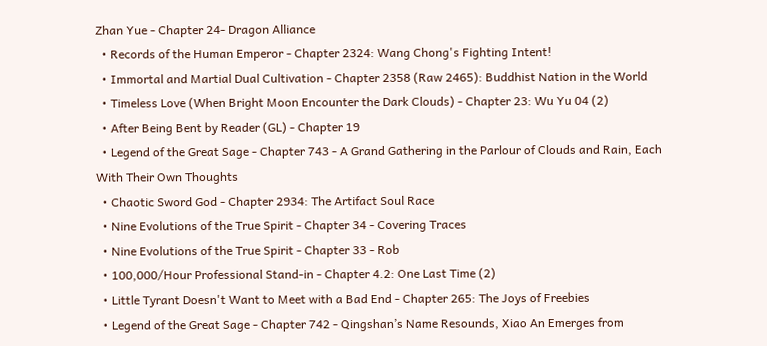Zhan Yue - Chapter 24- Dragon Alliance
  • Records of the Human Emperor - Chapter 2324: Wang Chong's Fighting Intent!
  • Immortal and Martial Dual Cultivation - Chapter 2358 (Raw 2465): Buddhist Nation in the World
  • Timeless Love (When Bright Moon Encounter the Dark Clouds) - Chapter 23: Wu Yu 04 (2)
  • After Being Bent by Reader (GL) - Chapter 19
  • Legend of the Great Sage - Chapter 743 - A Grand Gathering in the Parlour of Clouds and Rain, Each With Their Own Thoughts
  • Chaotic Sword God - Chapter 2934: The Artifact Soul Race
  • Nine Evolutions of the True Spirit - Chapter 34 - Covering Traces
  • Nine Evolutions of the True Spirit - Chapter 33 - Rob
  • 100,000/Hour Professional Stand-in - Chapter 4.2: One Last Time (2)
  • Little Tyrant Doesn't Want to Meet with a Bad End - Chapter 265: The Joys of Freebies
  • Legend of the Great Sage - Chapter 742 - Qingshan’s Name Resounds, Xiao An Emerges from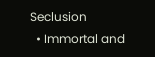Seclusion
  • Immortal and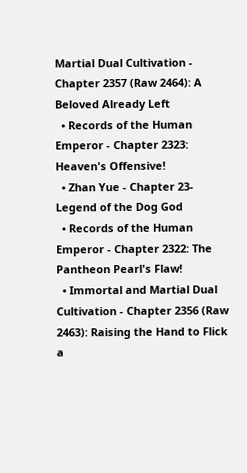Martial Dual Cultivation - Chapter 2357 (Raw 2464): A Beloved Already Left
  • Records of the Human Emperor - Chapter 2323: Heaven's Offensive!
  • Zhan Yue - Chapter 23- Legend of the Dog God
  • Records of the Human Emperor - Chapter 2322: The Pantheon Pearl's Flaw!
  • Immortal and Martial Dual Cultivation - Chapter 2356 (Raw 2463): Raising the Hand to Flick a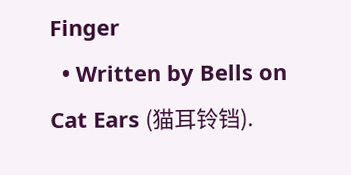Finger
  • Written by Bells on Cat Ears (猫耳铃铛).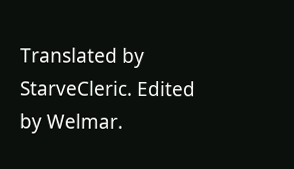Translated by StarveCleric. Edited by Welmar.